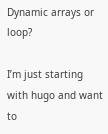Dynamic arrays or loop?

I’m just starting with hugo and want to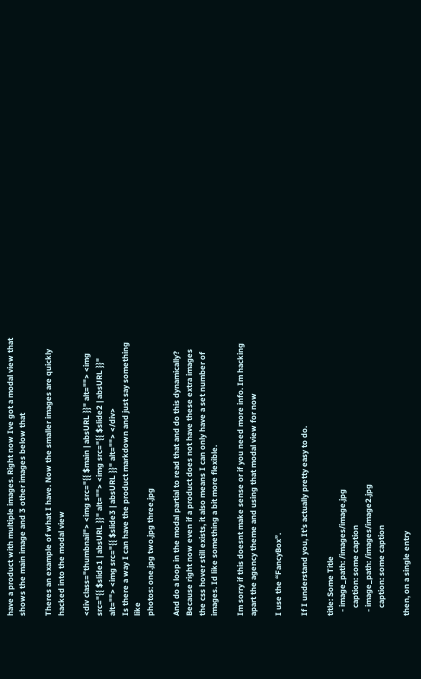have a product with multiple images. Right now Ive got a modal view that shows the main image and 3 other images below that

Theres an example of what I have. Now the smaller images are quickly hacked into the modal view

<div class="thumbnail"> <img src="{{ $main | absURL }}" alt=""> <img src="{{ $slide1 | absURL }}" alt=""> <img src="{{ $slide2 | absURL }}" alt=""> <img src="{{ $slide3 | absURL }}" alt=""> </div>
Is there a way I can have the product markdown and just say something like
photos: one.jpg two.jpg three.jpg

And do a loop in the modal partial to read that and do this dynamically? Because right now even if a product does not have these extra images the css hover still exists, it also means I can only have a set number of images. Id like something a bit more flexible.

Im sorry if this doesnt make sense or if you need more info. Im hacking apart the agency theme and using that modal view for now

I use the “FancyBox”.

If I understand you, It’s actually pretty easy to do.

title: Some Title
  - image_path: /images/image.jpg
    caption: some caption
  - image_path: /images/image2.jpg
    caption: some caption

then, on a single entry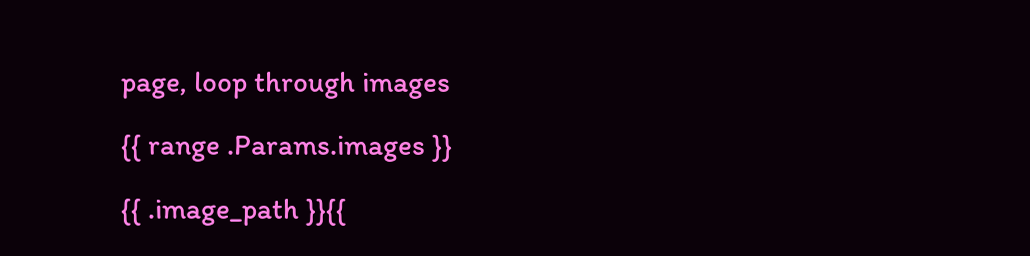page, loop through images

{{ range .Params.images }}

{{ .image_path }}{{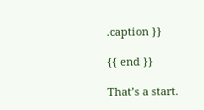.caption }}

{{ end }}

That’s a start.